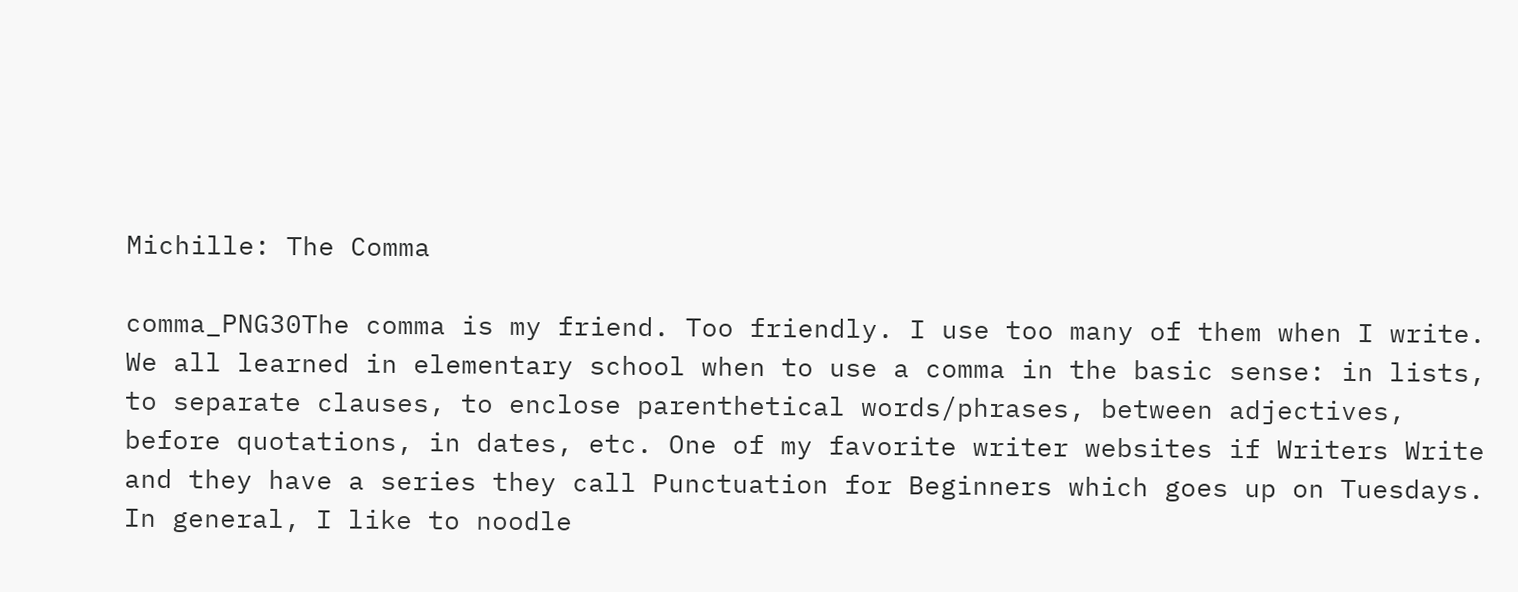Michille: The Comma

comma_PNG30The comma is my friend. Too friendly. I use too many of them when I write. We all learned in elementary school when to use a comma in the basic sense: in lists, to separate clauses, to enclose parenthetical words/phrases, between adjectives, before quotations, in dates, etc. One of my favorite writer websites if Writers Write and they have a series they call Punctuation for Beginners which goes up on Tuesdays. In general, I like to noodle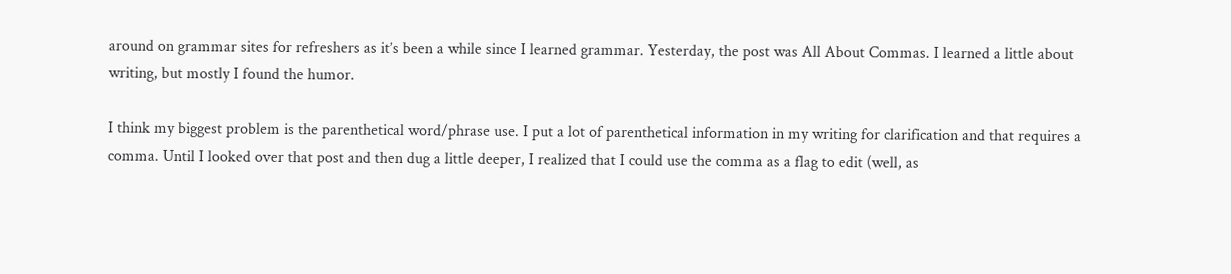around on grammar sites for refreshers as it’s been a while since I learned grammar. Yesterday, the post was All About Commas. I learned a little about writing, but mostly I found the humor.

I think my biggest problem is the parenthetical word/phrase use. I put a lot of parenthetical information in my writing for clarification and that requires a comma. Until I looked over that post and then dug a little deeper, I realized that I could use the comma as a flag to edit (well, as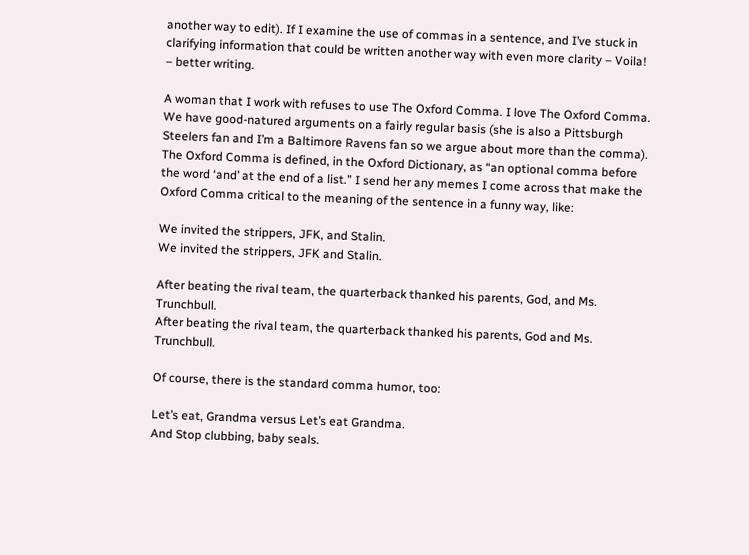another way to edit). If I examine the use of commas in a sentence, and I’ve stuck in clarifying information that could be written another way with even more clarity – Voila! – better writing.

A woman that I work with refuses to use The Oxford Comma. I love The Oxford Comma. We have good-natured arguments on a fairly regular basis (she is also a Pittsburgh Steelers fan and I’m a Baltimore Ravens fan so we argue about more than the comma). The Oxford Comma is defined, in the Oxford Dictionary, as “an optional comma before the word ‘and’ at the end of a list.” I send her any memes I come across that make the Oxford Comma critical to the meaning of the sentence in a funny way, like:

We invited the strippers, JFK, and Stalin.
We invited the strippers, JFK and Stalin.

After beating the rival team, the quarterback thanked his parents, God, and Ms. Trunchbull.
After beating the rival team, the quarterback thanked his parents, God and Ms. Trunchbull.

Of course, there is the standard comma humor, too:

Let’s eat, Grandma versus Let’s eat Grandma.
And Stop clubbing, baby seals.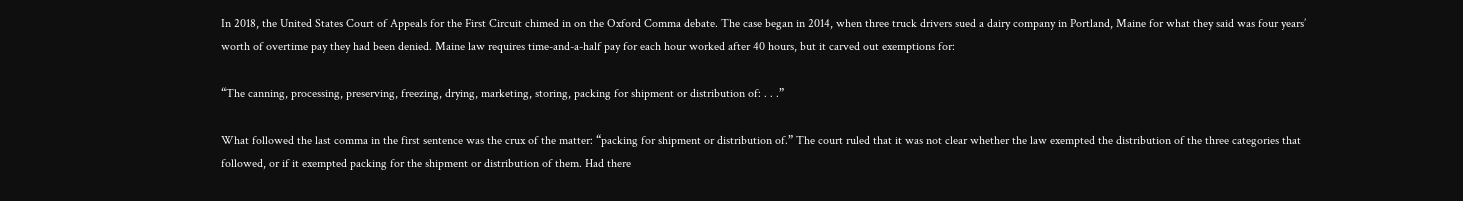In 2018, the United States Court of Appeals for the First Circuit chimed in on the Oxford Comma debate. The case began in 2014, when three truck drivers sued a dairy company in Portland, Maine for what they said was four years’ worth of overtime pay they had been denied. Maine law requires time-and-a-half pay for each hour worked after 40 hours, but it carved out exemptions for:

“The canning, processing, preserving, freezing, drying, marketing, storing, packing for shipment or distribution of: . . .”

What followed the last comma in the first sentence was the crux of the matter: “packing for shipment or distribution of.” The court ruled that it was not clear whether the law exempted the distribution of the three categories that followed, or if it exempted packing for the shipment or distribution of them. Had there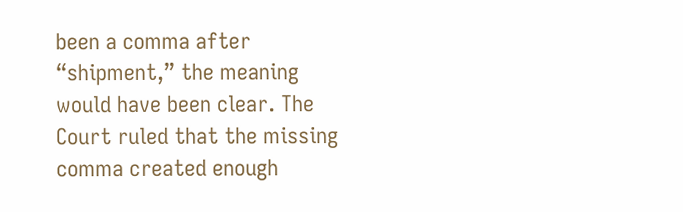been a comma after “shipment,” the meaning would have been clear. The Court ruled that the missing comma created enough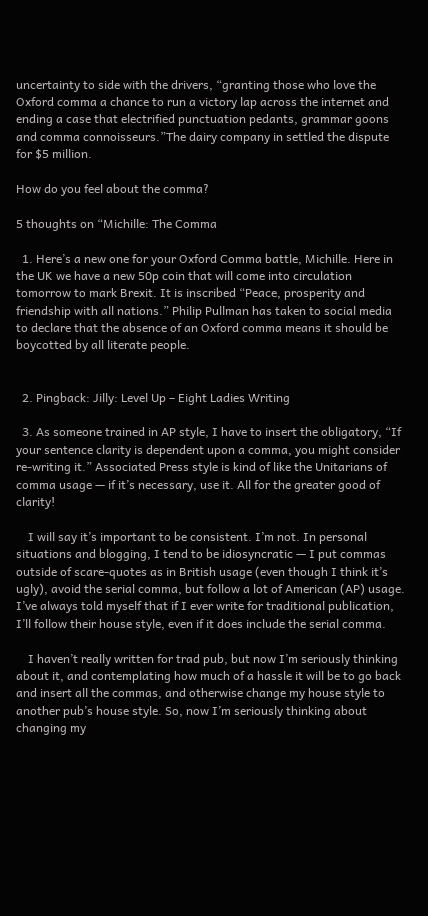uncertainty to side with the drivers, “granting those who love the Oxford comma a chance to run a victory lap across the internet and ending a case that electrified punctuation pedants, grammar goons and comma connoisseurs.”The dairy company in settled the dispute for $5 million.

How do you feel about the comma?

5 thoughts on “Michille: The Comma

  1. Here’s a new one for your Oxford Comma battle, Michille. Here in the UK we have a new 50p coin that will come into circulation tomorrow to mark Brexit. It is inscribed “Peace, prosperity and friendship with all nations.” Philip Pullman has taken to social media to declare that the absence of an Oxford comma means it should be boycotted by all literate people.


  2. Pingback: Jilly: Level Up – Eight Ladies Writing

  3. As someone trained in AP style, I have to insert the obligatory, “If your sentence clarity is dependent upon a comma, you might consider re-writing it.” Associated Press style is kind of like the Unitarians of comma usage — if it’s necessary, use it. All for the greater good of clarity!

    I will say it’s important to be consistent. I’m not. In personal situations and blogging, I tend to be idiosyncratic — I put commas outside of scare-quotes as in British usage (even though I think it’s ugly), avoid the serial comma, but follow a lot of American (AP) usage. I’ve always told myself that if I ever write for traditional publication, I’ll follow their house style, even if it does include the serial comma.

    I haven’t really written for trad pub, but now I’m seriously thinking about it, and contemplating how much of a hassle it will be to go back and insert all the commas, and otherwise change my house style to another pub’s house style. So, now I’m seriously thinking about changing my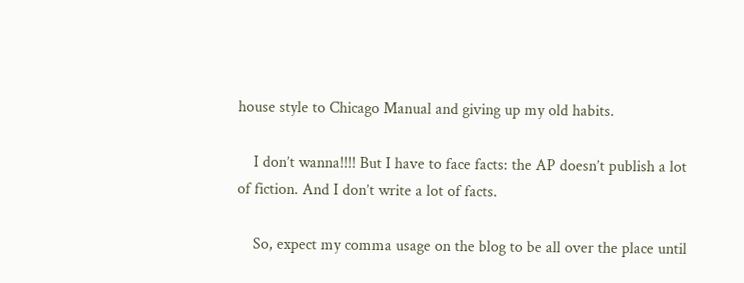house style to Chicago Manual and giving up my old habits.

    I don’t wanna!!!! But I have to face facts: the AP doesn’t publish a lot of fiction. And I don’t write a lot of facts.

    So, expect my comma usage on the blog to be all over the place until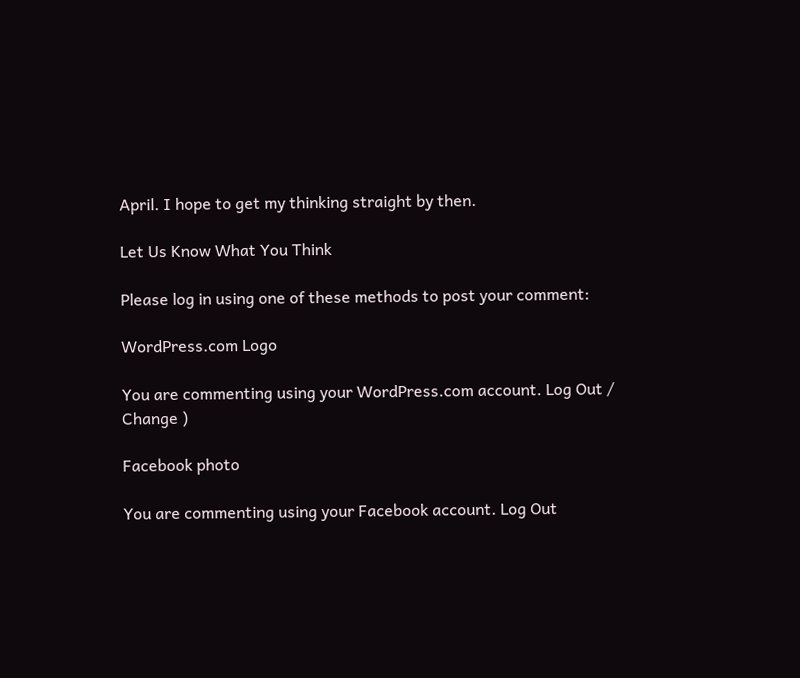April. I hope to get my thinking straight by then.

Let Us Know What You Think

Please log in using one of these methods to post your comment:

WordPress.com Logo

You are commenting using your WordPress.com account. Log Out /  Change )

Facebook photo

You are commenting using your Facebook account. Log Out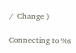/  Change )

Connecting to %s